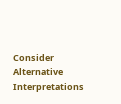Consider Alternative Interpretations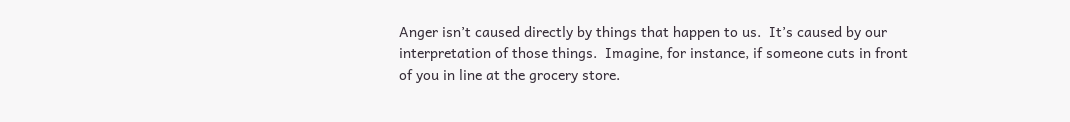Anger isn’t caused directly by things that happen to us.  It’s caused by our interpretation of those things.  Imagine, for instance, if someone cuts in front of you in line at the grocery store.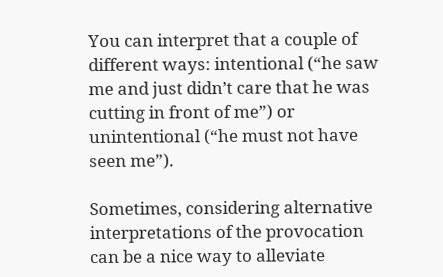You can interpret that a couple of different ways: intentional (“he saw me and just didn’t care that he was cutting in front of me”) or unintentional (“he must not have seen me”).

Sometimes, considering alternative interpretations of the provocation can be a nice way to alleviate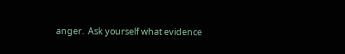anger.  Ask yourself what evidence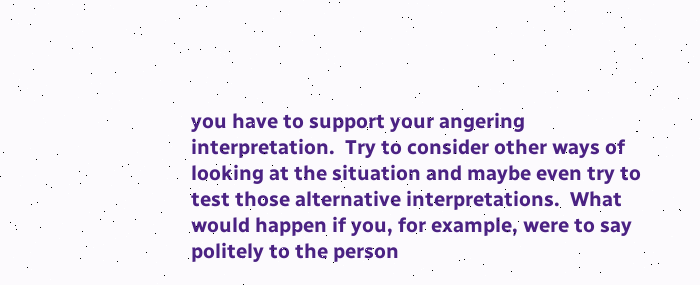you have to support your angering interpretation.  Try to consider other ways of looking at the situation and maybe even try to test those alternative interpretations.  What would happen if you, for example, were to say politely to the person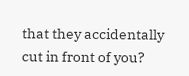that they accidentally cut in front of you?